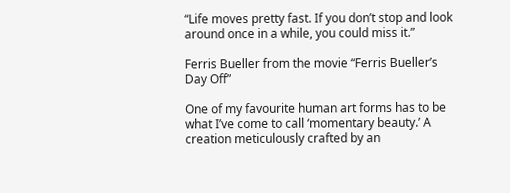“Life moves pretty fast. If you don’t stop and look around once in a while, you could miss it.”

Ferris Bueller from the movie “Ferris Bueller’s Day Off”

One of my favourite human art forms has to be what I’ve come to call ‘momentary beauty.’ A creation meticulously crafted by an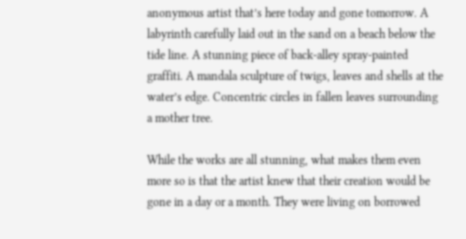anonymous artist that’s here today and gone tomorrow. A labyrinth carefully laid out in the sand on a beach below the tide line. A stunning piece of back-alley spray-painted graffiti. A mandala sculpture of twigs, leaves and shells at the water’s edge. Concentric circles in fallen leaves surrounding a mother tree.

While the works are all stunning, what makes them even more so is that the artist knew that their creation would be gone in a day or a month. They were living on borrowed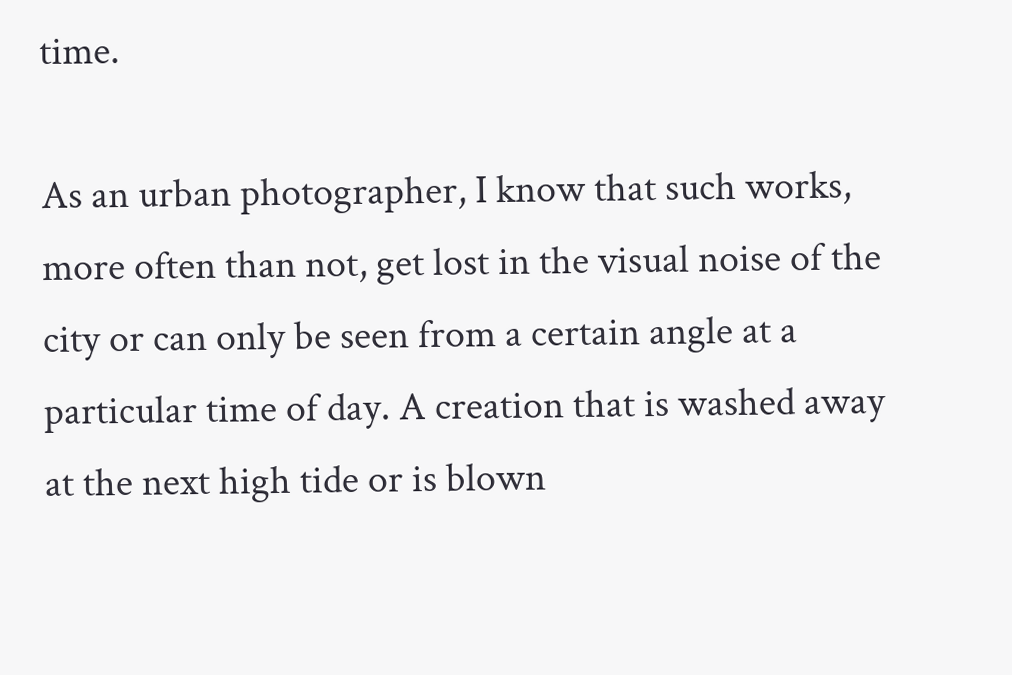time.

As an urban photographer, I know that such works, more often than not, get lost in the visual noise of the city or can only be seen from a certain angle at a particular time of day. A creation that is washed away at the next high tide or is blown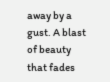away by a gust. A blast of beauty that fades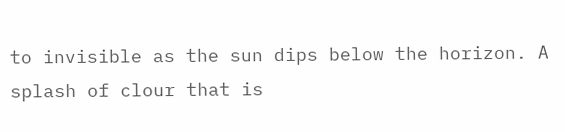to invisible as the sun dips below the horizon. A splash of clour that is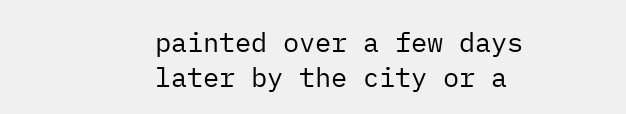painted over a few days later by the city or a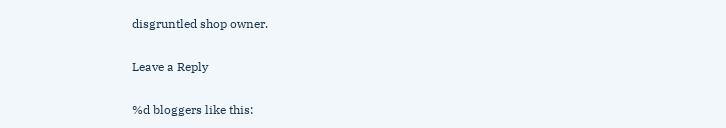disgruntled shop owner.

Leave a Reply

%d bloggers like this: